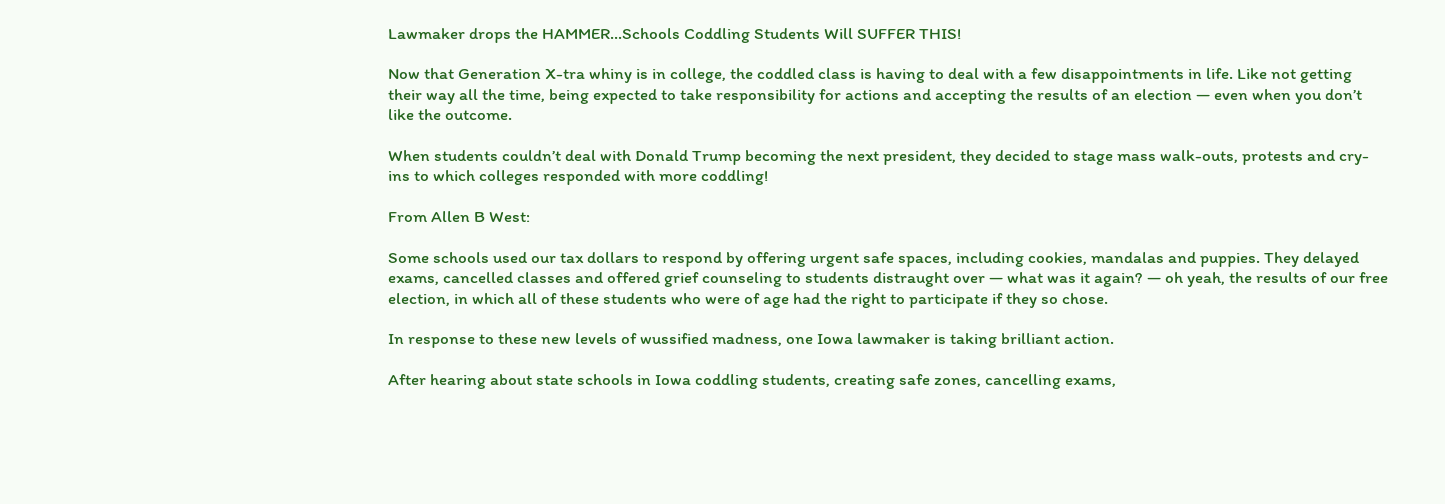Lawmaker drops the HAMMER…Schools Coddling Students Will SUFFER THIS!

Now that Generation X-tra whiny is in college, the coddled class is having to deal with a few disappointments in life. Like not getting their way all the time, being expected to take responsibility for actions and accepting the results of an election — even when you don’t like the outcome.

When students couldn’t deal with Donald Trump becoming the next president, they decided to stage mass walk-outs, protests and cry-ins to which colleges responded with more coddling!

From Allen B West:

Some schools used our tax dollars to respond by offering urgent safe spaces, including cookies, mandalas and puppies. They delayed exams, cancelled classes and offered grief counseling to students distraught over — what was it again? — oh yeah, the results of our free election, in which all of these students who were of age had the right to participate if they so chose.

In response to these new levels of wussified madness, one Iowa lawmaker is taking brilliant action.

After hearing about state schools in Iowa coddling students, creating safe zones, cancelling exams,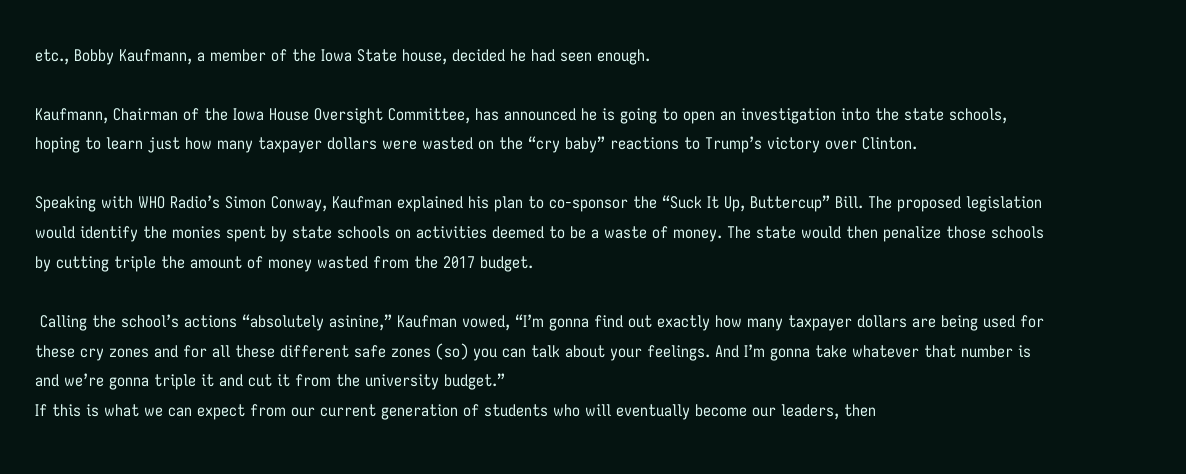etc., Bobby Kaufmann, a member of the Iowa State house, decided he had seen enough.

Kaufmann, Chairman of the Iowa House Oversight Committee, has announced he is going to open an investigation into the state schools, hoping to learn just how many taxpayer dollars were wasted on the “cry baby” reactions to Trump’s victory over Clinton.

Speaking with WHO Radio’s Simon Conway, Kaufman explained his plan to co-sponsor the “Suck It Up, Buttercup” Bill. The proposed legislation would identify the monies spent by state schools on activities deemed to be a waste of money. The state would then penalize those schools by cutting triple the amount of money wasted from the 2017 budget.

 Calling the school’s actions “absolutely asinine,” Kaufman vowed, “I’m gonna find out exactly how many taxpayer dollars are being used for these cry zones and for all these different safe zones (so) you can talk about your feelings. And I’m gonna take whatever that number is and we’re gonna triple it and cut it from the university budget.”
If this is what we can expect from our current generation of students who will eventually become our leaders, then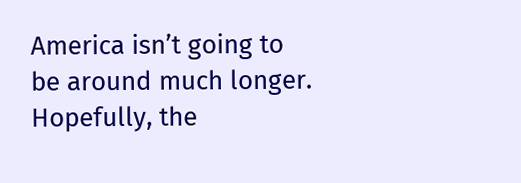America isn’t going to be around much longer. Hopefully, the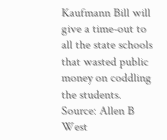Kaufmann Bill will give a time-out to all the state schools that wasted public money on coddling the students.
Source: Allen B West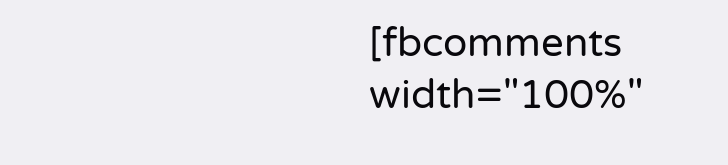[fbcomments width="100%"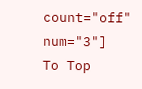count="off" num="3"]
To Top